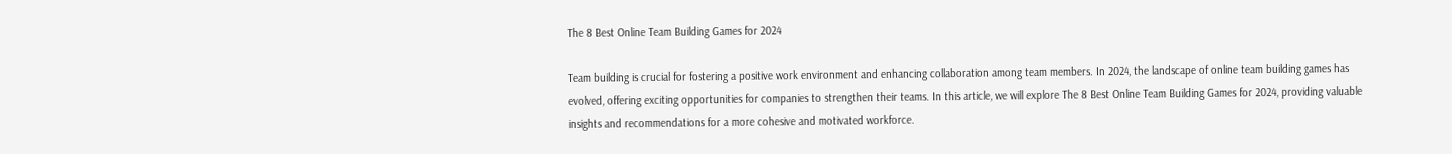The 8 Best Online Team Building Games for 2024

Team building is crucial for fostering a positive work environment and enhancing collaboration among team members. In 2024, the landscape of online team building games has evolved, offering exciting opportunities for companies to strengthen their teams. In this article, we will explore The 8 Best Online Team Building Games for 2024, providing valuable insights and recommendations for a more cohesive and motivated workforce.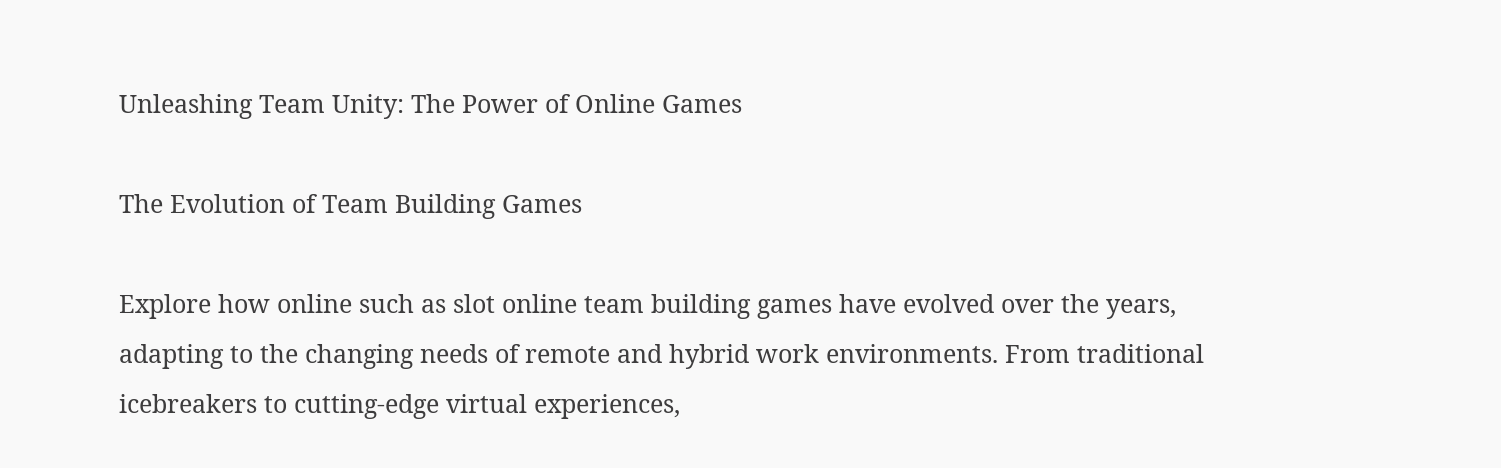Unleashing Team Unity: The Power of Online Games

The Evolution of Team Building Games

Explore how online such as slot online team building games have evolved over the years, adapting to the changing needs of remote and hybrid work environments. From traditional icebreakers to cutting-edge virtual experiences,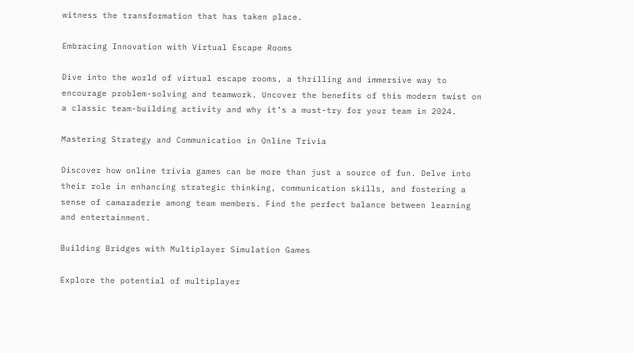witness the transformation that has taken place.

Embracing Innovation with Virtual Escape Rooms

Dive into the world of virtual escape rooms, a thrilling and immersive way to encourage problem-solving and teamwork. Uncover the benefits of this modern twist on a classic team-building activity and why it’s a must-try for your team in 2024.

Mastering Strategy and Communication in Online Trivia

Discover how online trivia games can be more than just a source of fun. Delve into their role in enhancing strategic thinking, communication skills, and fostering a sense of camaraderie among team members. Find the perfect balance between learning and entertainment.

Building Bridges with Multiplayer Simulation Games

Explore the potential of multiplayer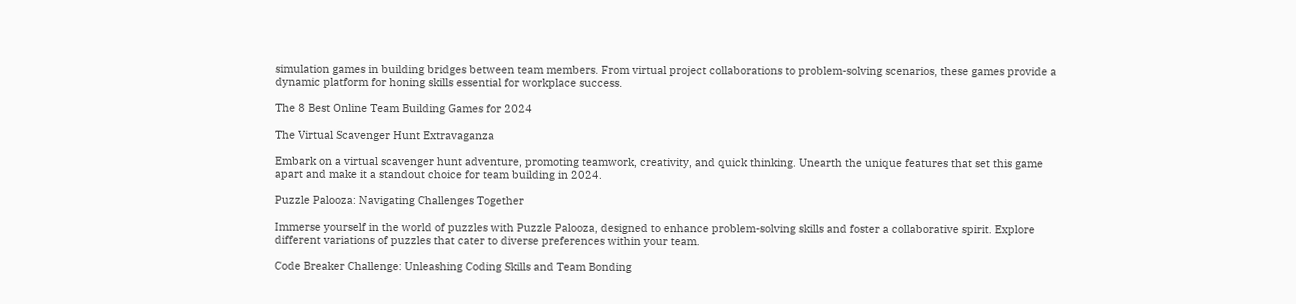simulation games in building bridges between team members. From virtual project collaborations to problem-solving scenarios, these games provide a dynamic platform for honing skills essential for workplace success.

The 8 Best Online Team Building Games for 2024

The Virtual Scavenger Hunt Extravaganza

Embark on a virtual scavenger hunt adventure, promoting teamwork, creativity, and quick thinking. Unearth the unique features that set this game apart and make it a standout choice for team building in 2024.

Puzzle Palooza: Navigating Challenges Together

Immerse yourself in the world of puzzles with Puzzle Palooza, designed to enhance problem-solving skills and foster a collaborative spirit. Explore different variations of puzzles that cater to diverse preferences within your team.

Code Breaker Challenge: Unleashing Coding Skills and Team Bonding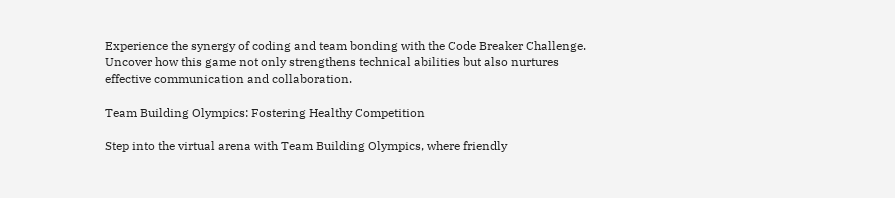Experience the synergy of coding and team bonding with the Code Breaker Challenge. Uncover how this game not only strengthens technical abilities but also nurtures effective communication and collaboration.

Team Building Olympics: Fostering Healthy Competition

Step into the virtual arena with Team Building Olympics, where friendly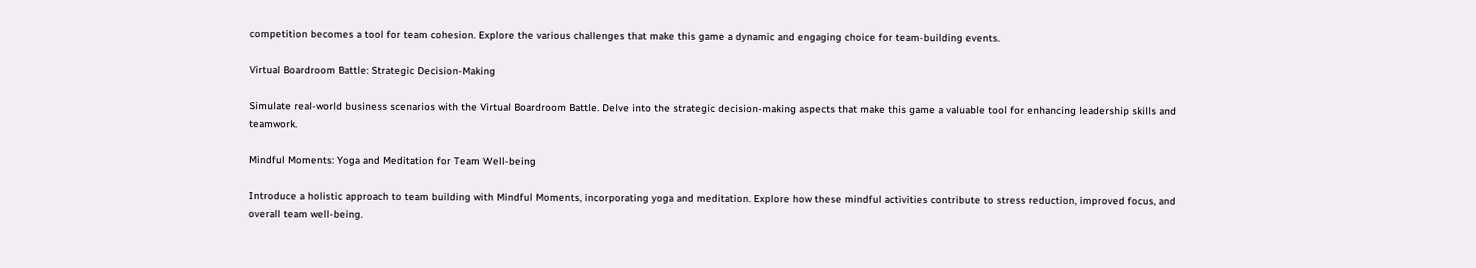competition becomes a tool for team cohesion. Explore the various challenges that make this game a dynamic and engaging choice for team-building events.

Virtual Boardroom Battle: Strategic Decision-Making

Simulate real-world business scenarios with the Virtual Boardroom Battle. Delve into the strategic decision-making aspects that make this game a valuable tool for enhancing leadership skills and teamwork.

Mindful Moments: Yoga and Meditation for Team Well-being

Introduce a holistic approach to team building with Mindful Moments, incorporating yoga and meditation. Explore how these mindful activities contribute to stress reduction, improved focus, and overall team well-being.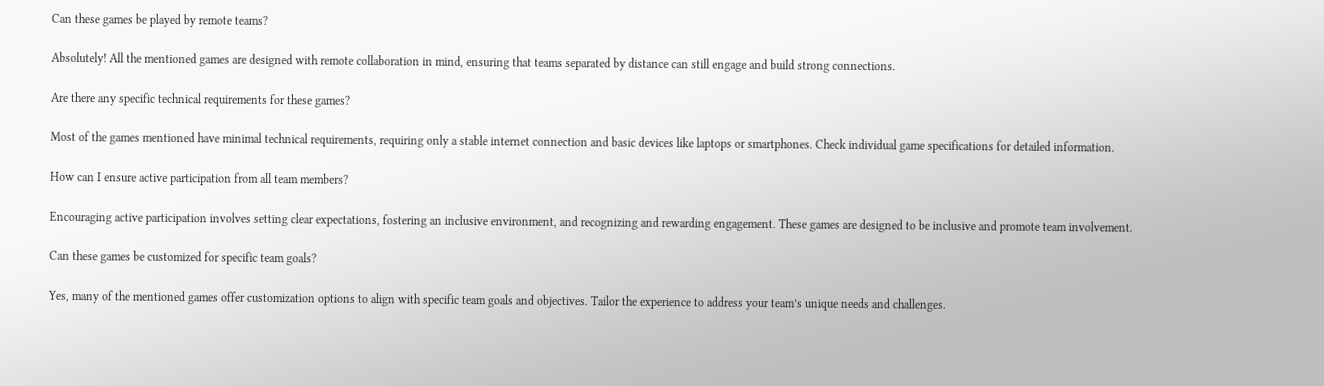Can these games be played by remote teams?

Absolutely! All the mentioned games are designed with remote collaboration in mind, ensuring that teams separated by distance can still engage and build strong connections.

Are there any specific technical requirements for these games?

Most of the games mentioned have minimal technical requirements, requiring only a stable internet connection and basic devices like laptops or smartphones. Check individual game specifications for detailed information.

How can I ensure active participation from all team members?

Encouraging active participation involves setting clear expectations, fostering an inclusive environment, and recognizing and rewarding engagement. These games are designed to be inclusive and promote team involvement.

Can these games be customized for specific team goals?

Yes, many of the mentioned games offer customization options to align with specific team goals and objectives. Tailor the experience to address your team’s unique needs and challenges.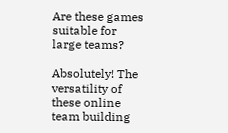Are these games suitable for large teams?

Absolutely! The versatility of these online team building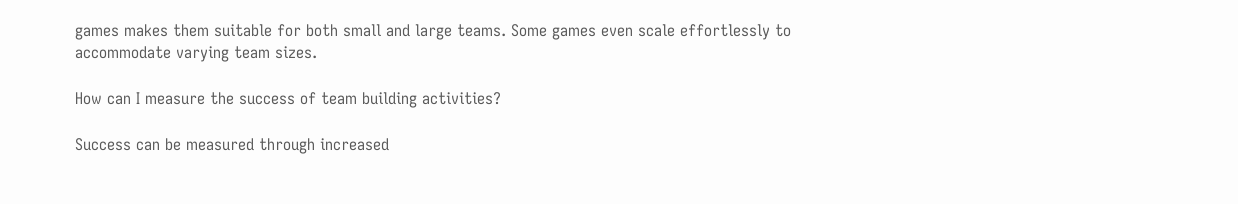games makes them suitable for both small and large teams. Some games even scale effortlessly to accommodate varying team sizes.

How can I measure the success of team building activities?

Success can be measured through increased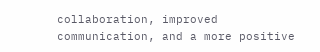collaboration, improved communication, and a more positive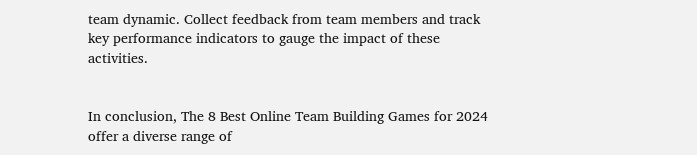team dynamic. Collect feedback from team members and track key performance indicators to gauge the impact of these activities.


In conclusion, The 8 Best Online Team Building Games for 2024 offer a diverse range of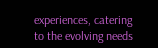experiences, catering to the evolving needs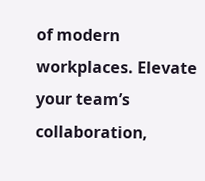of modern workplaces. Elevate your team’s collaboration,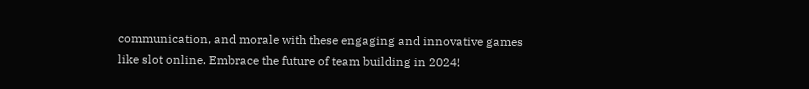communication, and morale with these engaging and innovative games like slot online. Embrace the future of team building in 2024!